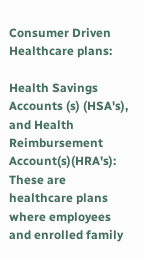Consumer Driven Healthcare plans:

Health Savings Accounts (s) (HSA's), and Health Reimbursement Account(s)(HRA's): These are healthcare plans where employees and enrolled family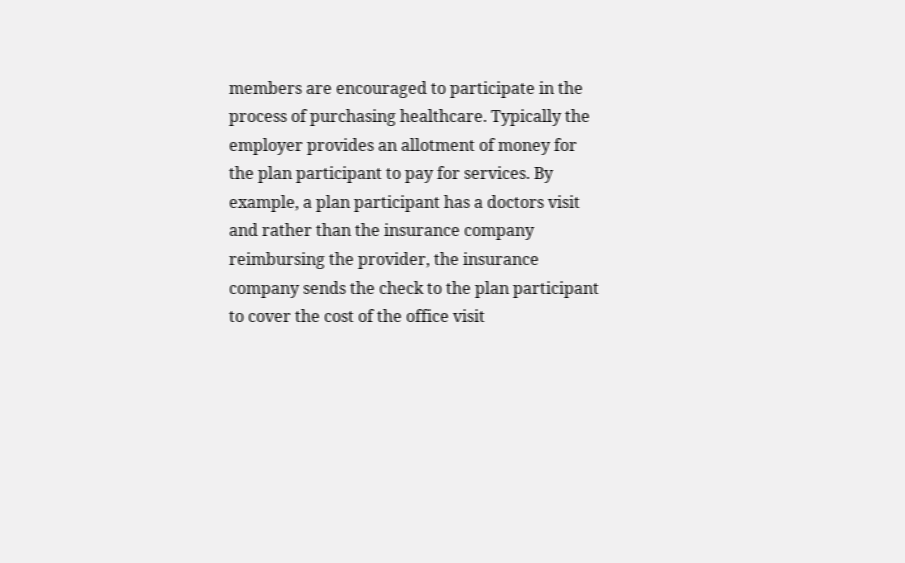members are encouraged to participate in the process of purchasing healthcare. Typically the employer provides an allotment of money for the plan participant to pay for services. By example, a plan participant has a doctors visit and rather than the insurance company reimbursing the provider, the insurance company sends the check to the plan participant to cover the cost of the office visit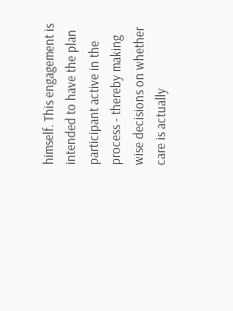himself. This engagement is intended to have the plan participant active in the process - thereby making wise decisions on whether care is actually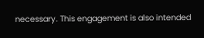necessary. This engagement is also intended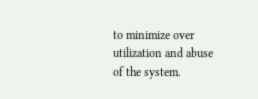to minimize over utilization and abuse of the system.